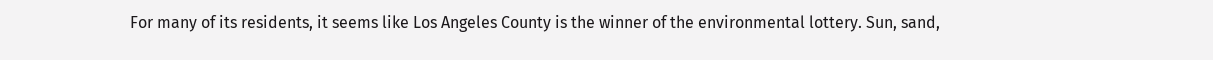For many of its residents, it seems like Los Angeles County is the winner of the environmental lottery. Sun, sand,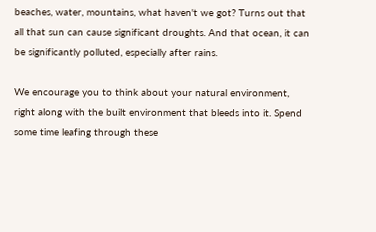beaches, water, mountains, what haven't we got? Turns out that all that sun can cause significant droughts. And that ocean, it can be significantly polluted, especially after rains.

We encourage you to think about your natural environment, right along with the built environment that bleeds into it. Spend some time leafing through these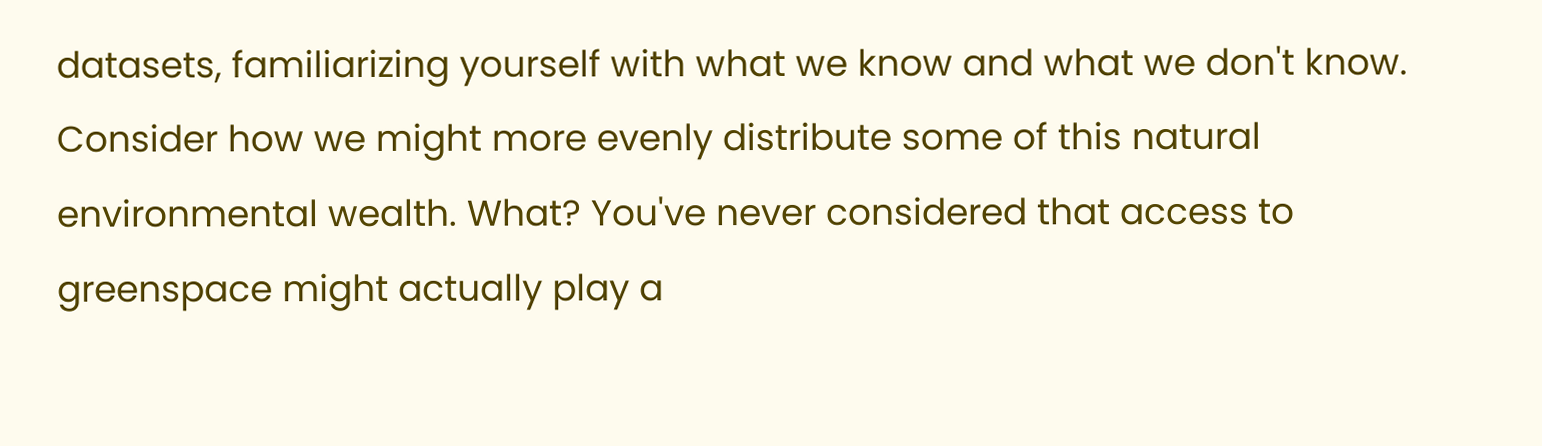datasets, familiarizing yourself with what we know and what we don't know. Consider how we might more evenly distribute some of this natural environmental wealth. What? You've never considered that access to greenspace might actually play a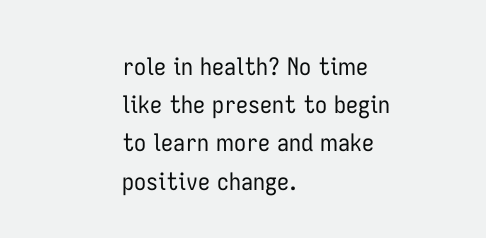role in health? No time like the present to begin to learn more and make positive change.